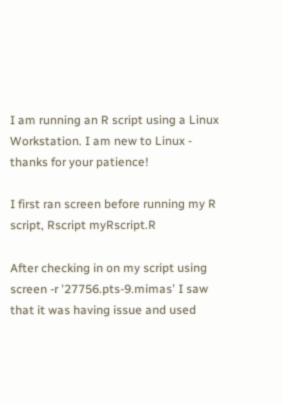I am running an R script using a Linux Workstation. I am new to Linux - thanks for your patience!

I first ran screen before running my R script, Rscript myRscript.R

After checking in on my script using screen -r '27756.pts-9.mimas' I saw that it was having issue and used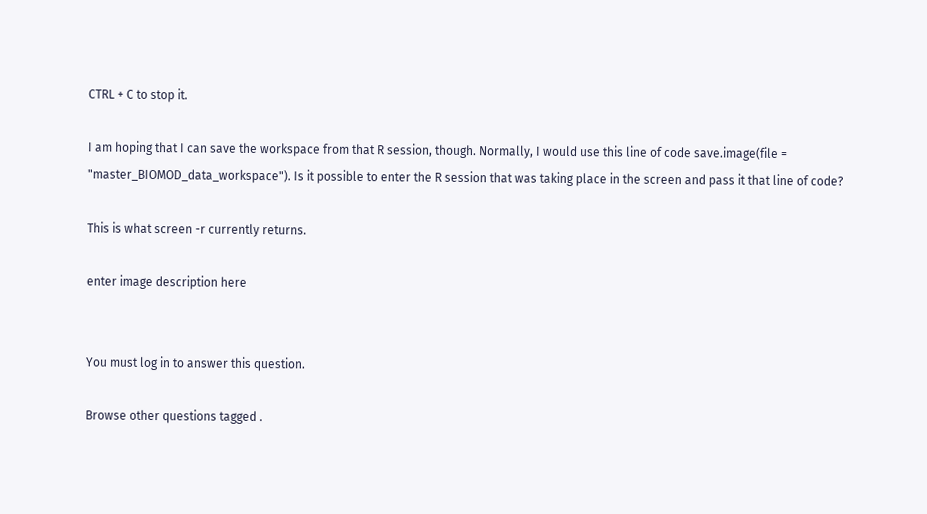CTRL + C to stop it.

I am hoping that I can save the workspace from that R session, though. Normally, I would use this line of code save.image(file = "master_BIOMOD_data_workspace"). Is it possible to enter the R session that was taking place in the screen and pass it that line of code?

This is what screen -r currently returns.

enter image description here


You must log in to answer this question.

Browse other questions tagged .